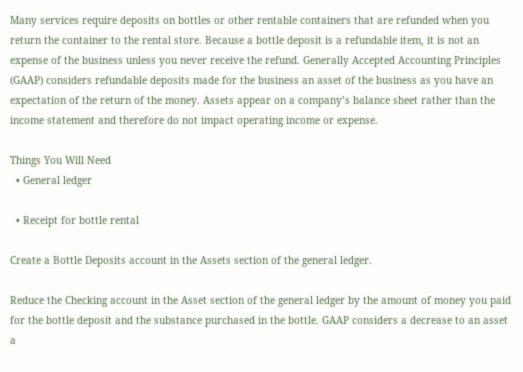Many services require deposits on bottles or other rentable containers that are refunded when you return the container to the rental store. Because a bottle deposit is a refundable item, it is not an expense of the business unless you never receive the refund. Generally Accepted Accounting Principles (GAAP) considers refundable deposits made for the business an asset of the business as you have an expectation of the return of the money. Assets appear on a company’s balance sheet rather than the income statement and therefore do not impact operating income or expense.

Things You Will Need
  • General ledger

  • Receipt for bottle rental

Create a Bottle Deposits account in the Assets section of the general ledger.

Reduce the Checking account in the Asset section of the general ledger by the amount of money you paid for the bottle deposit and the substance purchased in the bottle. GAAP considers a decrease to an asset a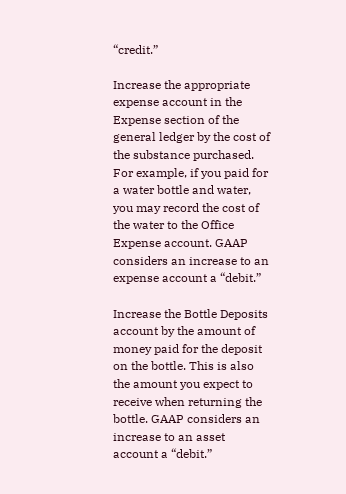“credit.”

Increase the appropriate expense account in the Expense section of the general ledger by the cost of the substance purchased. For example, if you paid for a water bottle and water, you may record the cost of the water to the Office Expense account. GAAP considers an increase to an expense account a “debit.”

Increase the Bottle Deposits account by the amount of money paid for the deposit on the bottle. This is also the amount you expect to receive when returning the bottle. GAAP considers an increase to an asset account a “debit.”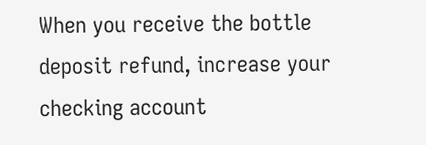When you receive the bottle deposit refund, increase your checking account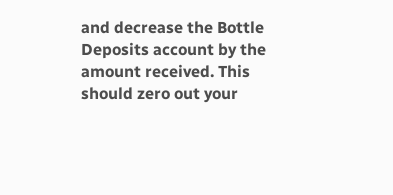and decrease the Bottle Deposits account by the amount received. This should zero out your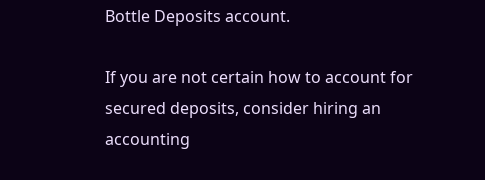Bottle Deposits account.

If you are not certain how to account for secured deposits, consider hiring an accounting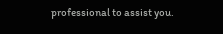professional to assist you.